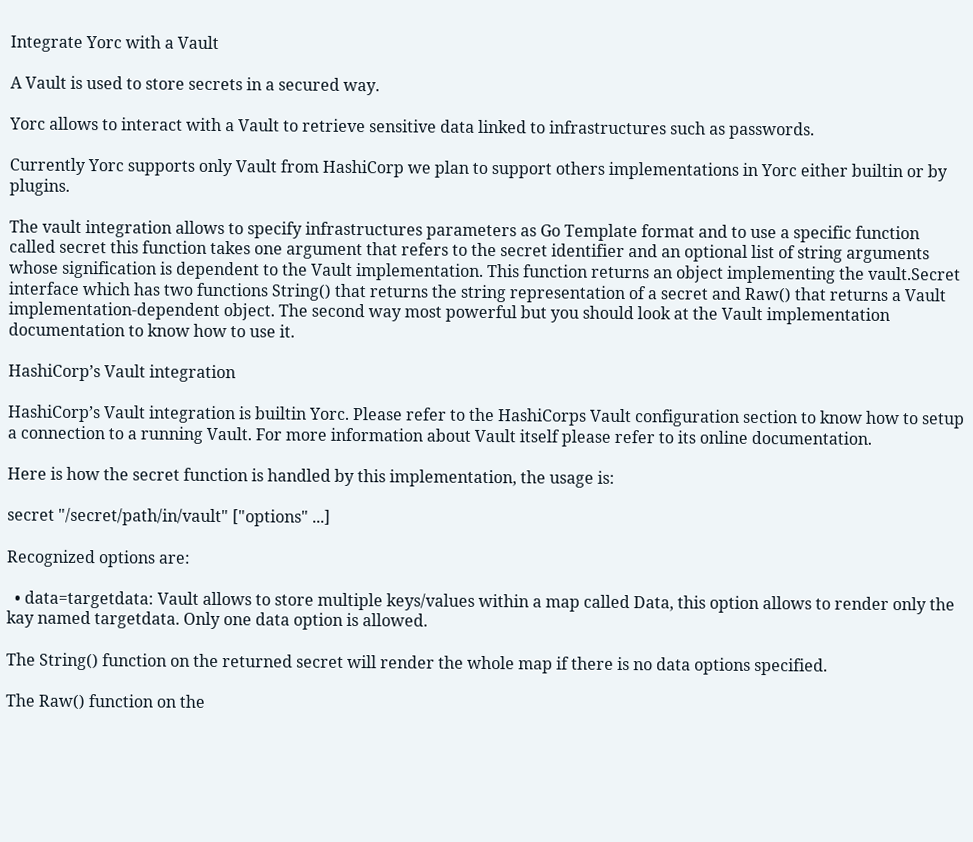Integrate Yorc with a Vault

A Vault is used to store secrets in a secured way.

Yorc allows to interact with a Vault to retrieve sensitive data linked to infrastructures such as passwords.

Currently Yorc supports only Vault from HashiCorp we plan to support others implementations in Yorc either builtin or by plugins.

The vault integration allows to specify infrastructures parameters as Go Template format and to use a specific function called secret this function takes one argument that refers to the secret identifier and an optional list of string arguments whose signification is dependent to the Vault implementation. This function returns an object implementing the vault.Secret interface which has two functions String() that returns the string representation of a secret and Raw() that returns a Vault implementation-dependent object. The second way most powerful but you should look at the Vault implementation documentation to know how to use it.

HashiCorp’s Vault integration

HashiCorp’s Vault integration is builtin Yorc. Please refer to the HashiCorps Vault configuration section to know how to setup a connection to a running Vault. For more information about Vault itself please refer to its online documentation.

Here is how the secret function is handled by this implementation, the usage is:

secret "/secret/path/in/vault" ["options" ...]

Recognized options are:

  • data=targetdata: Vault allows to store multiple keys/values within a map called Data, this option allows to render only the kay named targetdata. Only one data option is allowed.

The String() function on the returned secret will render the whole map if there is no data options specified.

The Raw() function on the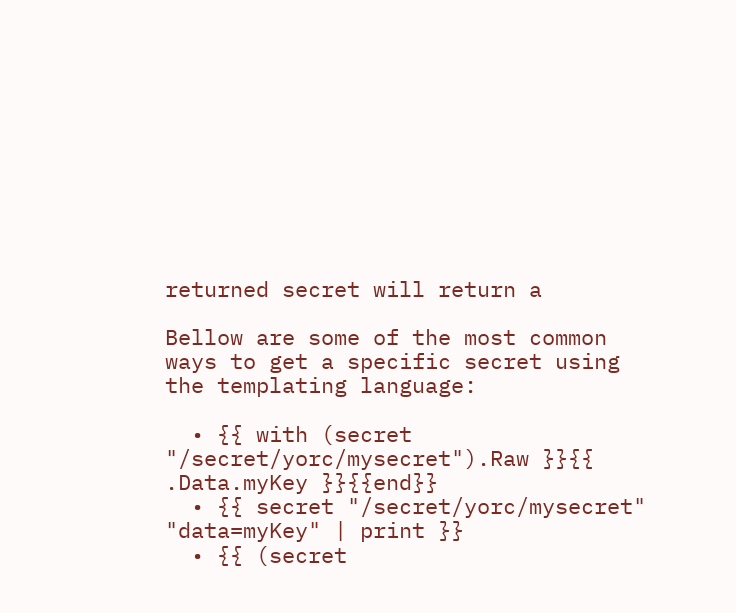returned secret will return a

Bellow are some of the most common ways to get a specific secret using the templating language:

  • {{ with (secret "/secret/yorc/mysecret").Raw }}{{ .Data.myKey }}{{end}}
  • {{ secret "/secret/yorc/mysecret" "data=myKey" | print }}
  • {{ (secret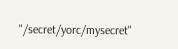"/secret/yorc/mysecret"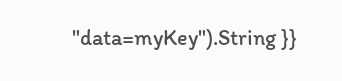"data=myKey").String }}